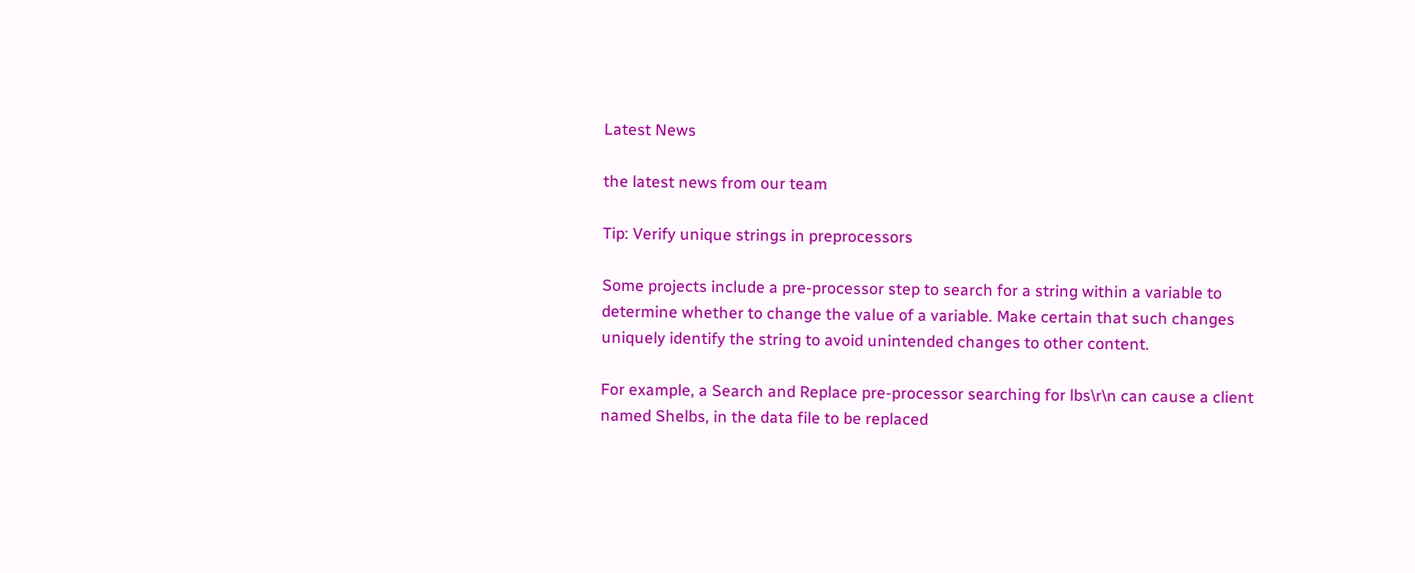Latest News

the latest news from our team

Tip: Verify unique strings in preprocessors

Some projects include a pre-processor step to search for a string within a variable to determine whether to change the value of a variable. Make certain that such changes uniquely identify the string to avoid unintended changes to other content.

For example, a Search and Replace pre-processor searching for lbs\r\n can cause a client named Shelbs, in the data file to be replaced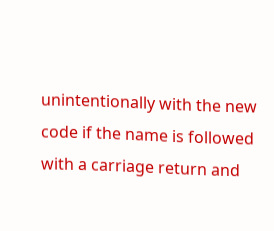unintentionally with the new code if the name is followed with a carriage return and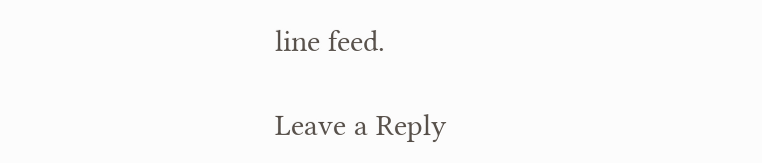line feed.

Leave a Reply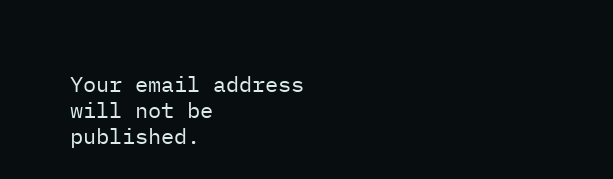Your email address will not be published.